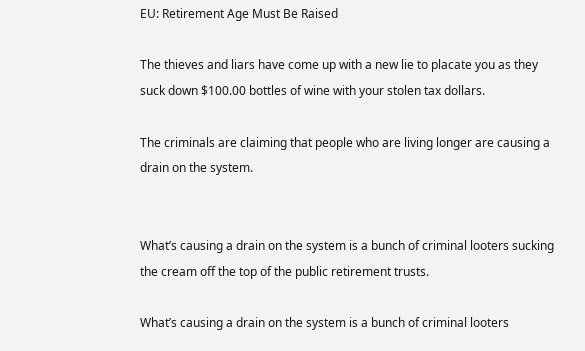EU: Retirement Age Must Be Raised

The thieves and liars have come up with a new lie to placate you as they suck down $100.00 bottles of wine with your stolen tax dollars.

The criminals are claiming that people who are living longer are causing a drain on the system.


What’s causing a drain on the system is a bunch of criminal looters sucking the cream off the top of the public retirement trusts.

What’s causing a drain on the system is a bunch of criminal looters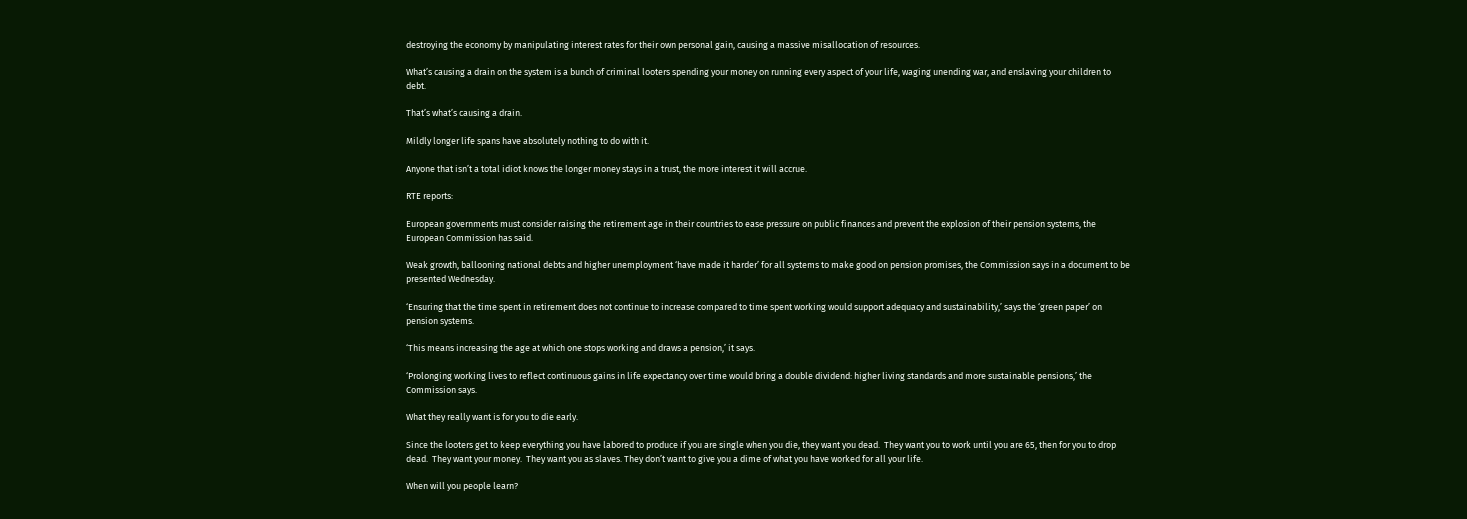destroying the economy by manipulating interest rates for their own personal gain, causing a massive misallocation of resources.

What’s causing a drain on the system is a bunch of criminal looters spending your money on running every aspect of your life, waging unending war, and enslaving your children to debt.

That’s what’s causing a drain.

Mildly longer life spans have absolutely nothing to do with it.

Anyone that isn’t a total idiot knows the longer money stays in a trust, the more interest it will accrue.

RTE reports:

European governments must consider raising the retirement age in their countries to ease pressure on public finances and prevent the explosion of their pension systems, the European Commission has said.

Weak growth, ballooning national debts and higher unemployment ‘have made it harder’ for all systems to make good on pension promises, the Commission says in a document to be presented Wednesday.

‘Ensuring that the time spent in retirement does not continue to increase compared to time spent working would support adequacy and sustainability,’ says the ‘green paper’ on pension systems.

‘This means increasing the age at which one stops working and draws a pension,’ it says.

‘Prolonging working lives to reflect continuous gains in life expectancy over time would bring a double dividend: higher living standards and more sustainable pensions,’ the Commission says.

What they really want is for you to die early.

Since the looters get to keep everything you have labored to produce if you are single when you die, they want you dead.  They want you to work until you are 65, then for you to drop dead.  They want your money.  They want you as slaves. They don’t want to give you a dime of what you have worked for all your life.

When will you people learn?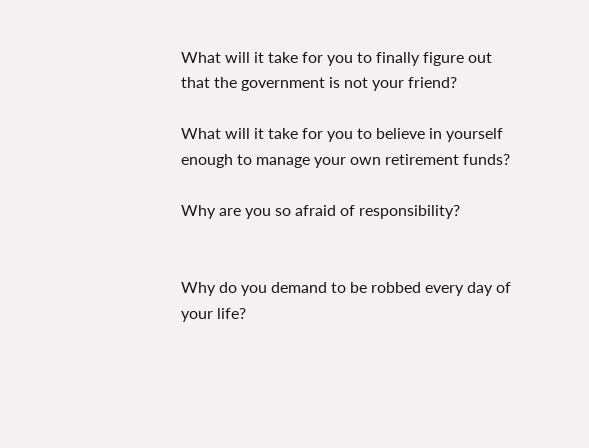What will it take for you to finally figure out that the government is not your friend?

What will it take for you to believe in yourself enough to manage your own retirement funds?

Why are you so afraid of responsibility?


Why do you demand to be robbed every day of your life?